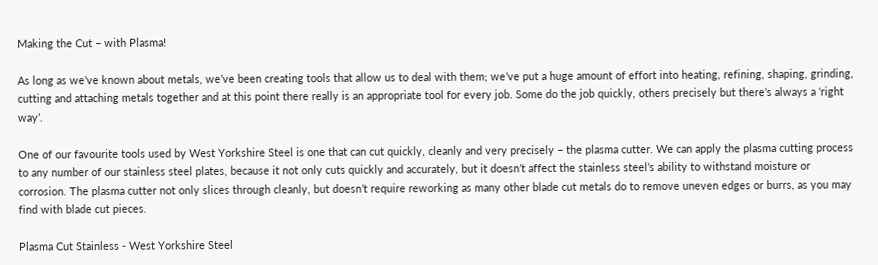Making the Cut – with Plasma!

As long as we’ve known about metals, we’ve been creating tools that allow us to deal with them; we’ve put a huge amount of effort into heating, refining, shaping, grinding, cutting and attaching metals together and at this point there really is an appropriate tool for every job. Some do the job quickly, others precisely but there’s always a ‘right way’.

One of our favourite tools used by West Yorkshire Steel is one that can cut quickly, cleanly and very precisely – the plasma cutter. We can apply the plasma cutting process to any number of our stainless steel plates, because it not only cuts quickly and accurately, but it doesn’t affect the stainless steel’s ability to withstand moisture or corrosion. The plasma cutter not only slices through cleanly, but doesn’t require reworking as many other blade cut metals do to remove uneven edges or burrs, as you may find with blade cut pieces.

Plasma Cut Stainless - West Yorkshire Steel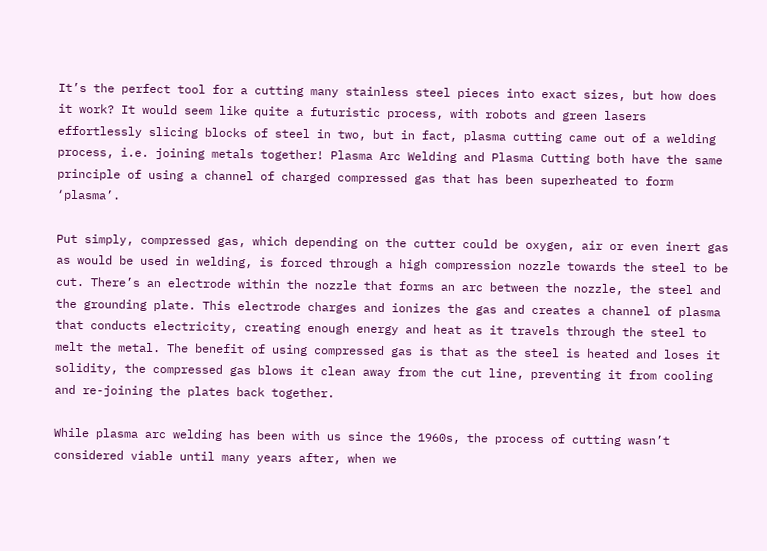It’s the perfect tool for a cutting many stainless steel pieces into exact sizes, but how does it work? It would seem like quite a futuristic process, with robots and green lasers effortlessly slicing blocks of steel in two, but in fact, plasma cutting came out of a welding process, i.e. joining metals together! Plasma Arc Welding and Plasma Cutting both have the same principle of using a channel of charged compressed gas that has been superheated to form ‘plasma’.

Put simply, compressed gas, which depending on the cutter could be oxygen, air or even inert gas as would be used in welding, is forced through a high compression nozzle towards the steel to be cut. There’s an electrode within the nozzle that forms an arc between the nozzle, the steel and the grounding plate. This electrode charges and ionizes the gas and creates a channel of plasma that conducts electricity, creating enough energy and heat as it travels through the steel to melt the metal. The benefit of using compressed gas is that as the steel is heated and loses it solidity, the compressed gas blows it clean away from the cut line, preventing it from cooling and re-joining the plates back together.

While plasma arc welding has been with us since the 1960s, the process of cutting wasn’t considered viable until many years after, when we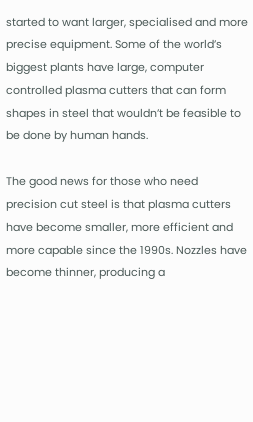started to want larger, specialised and more precise equipment. Some of the world’s biggest plants have large, computer controlled plasma cutters that can form shapes in steel that wouldn’t be feasible to be done by human hands.

The good news for those who need precision cut steel is that plasma cutters have become smaller, more efficient and more capable since the 1990s. Nozzles have become thinner, producing a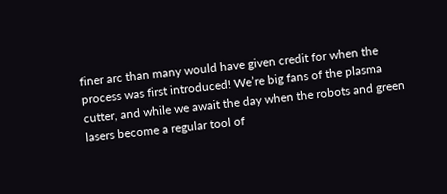finer arc than many would have given credit for when the process was first introduced! We’re big fans of the plasma cutter, and while we await the day when the robots and green lasers become a regular tool of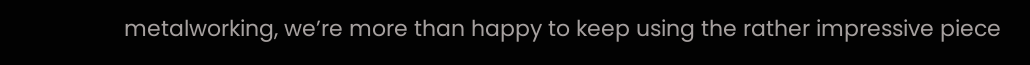metalworking, we’re more than happy to keep using the rather impressive piece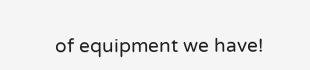of equipment we have!